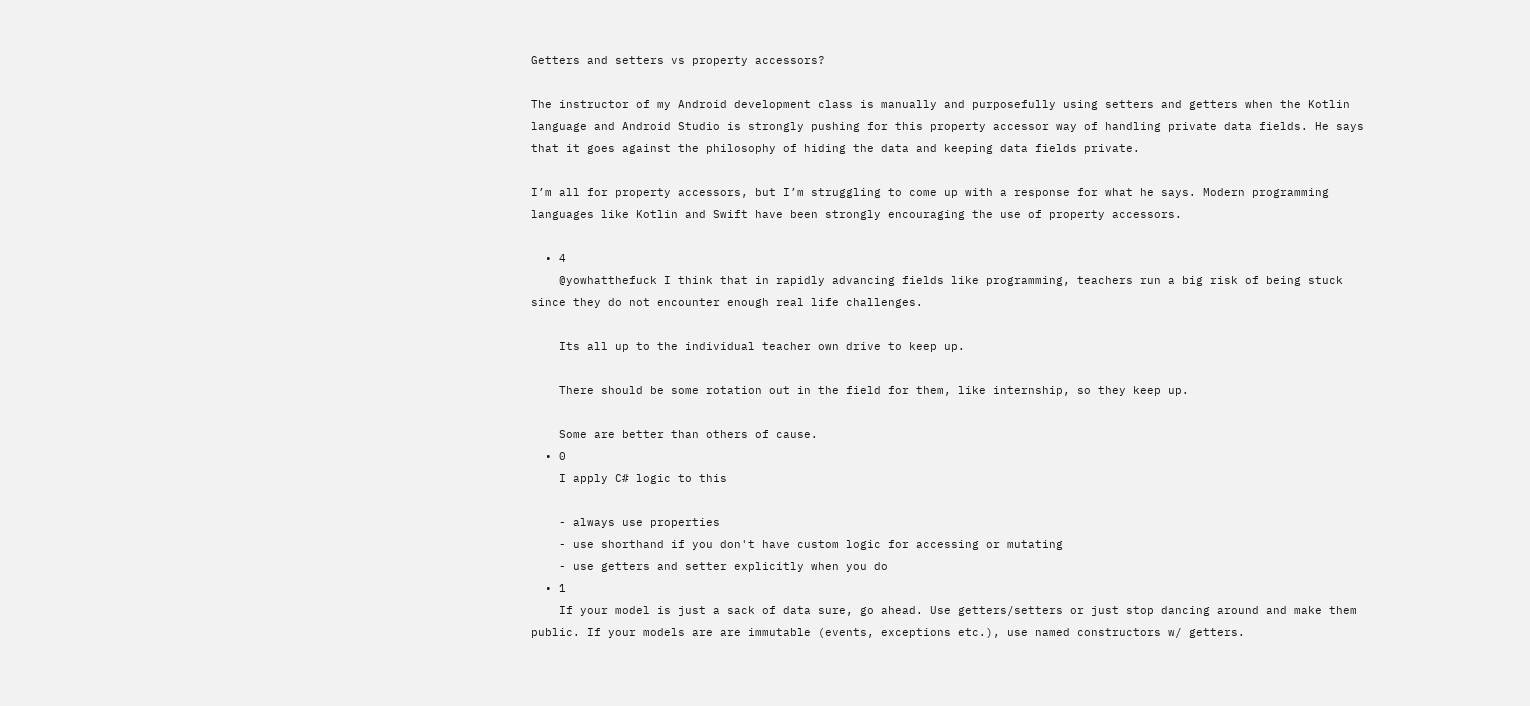Getters and setters vs property accessors?

The instructor of my Android development class is manually and purposefully using setters and getters when the Kotlin language and Android Studio is strongly pushing for this property accessor way of handling private data fields. He says that it goes against the philosophy of hiding the data and keeping data fields private.

I’m all for property accessors, but I’m struggling to come up with a response for what he says. Modern programming languages like Kotlin and Swift have been strongly encouraging the use of property accessors.

  • 4
    @yowhatthefuck I think that in rapidly advancing fields like programming, teachers run a big risk of being stuck since they do not encounter enough real life challenges.

    Its all up to the individual teacher own drive to keep up.

    There should be some rotation out in the field for them, like internship, so they keep up.

    Some are better than others of cause.
  • 0
    I apply C# logic to this

    - always use properties
    - use shorthand if you don't have custom logic for accessing or mutating
    - use getters and setter explicitly when you do
  • 1
    If your model is just a sack of data sure, go ahead. Use getters/setters or just stop dancing around and make them public. If your models are are immutable (events, exceptions etc.), use named constructors w/ getters.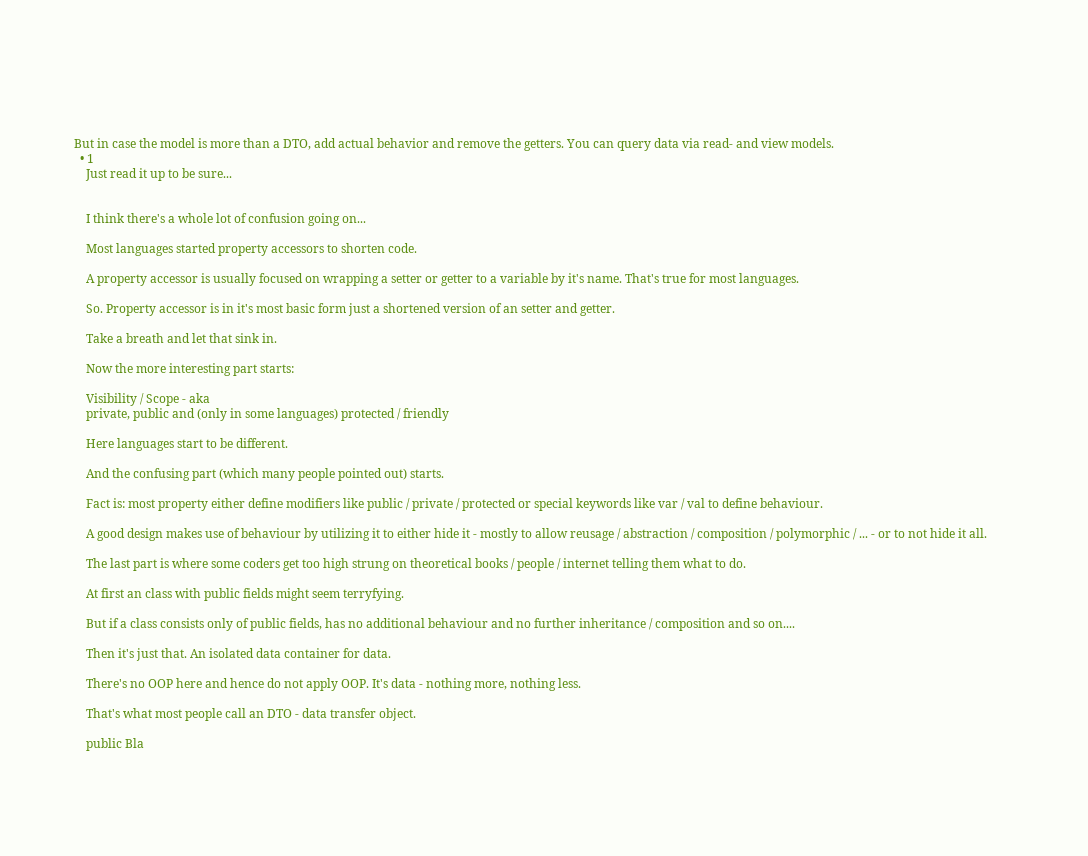But in case the model is more than a DTO, add actual behavior and remove the getters. You can query data via read- and view models.
  • 1
    Just read it up to be sure...


    I think there's a whole lot of confusion going on...

    Most languages started property accessors to shorten code.

    A property accessor is usually focused on wrapping a setter or getter to a variable by it's name. That's true for most languages.

    So. Property accessor is in it's most basic form just a shortened version of an setter and getter.

    Take a breath and let that sink in.

    Now the more interesting part starts:

    Visibility / Scope - aka
    private, public and (only in some languages) protected / friendly

    Here languages start to be different.

    And the confusing part (which many people pointed out) starts.

    Fact is: most property either define modifiers like public / private / protected or special keywords like var / val to define behaviour.

    A good design makes use of behaviour by utilizing it to either hide it - mostly to allow reusage / abstraction / composition / polymorphic / ... - or to not hide it all.

    The last part is where some coders get too high strung on theoretical books / people / internet telling them what to do.

    At first an class with public fields might seem terryfying.

    But if a class consists only of public fields, has no additional behaviour and no further inheritance / composition and so on....

    Then it's just that. An isolated data container for data.

    There's no OOP here and hence do not apply OOP. It's data - nothing more, nothing less.

    That's what most people call an DTO - data transfer object.

    public Bla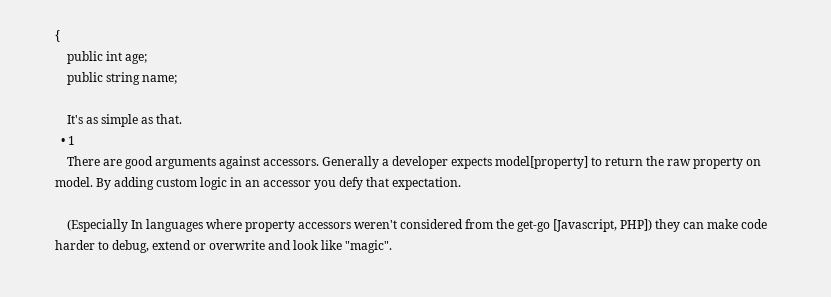{
    public int age;
    public string name;

    It's as simple as that.
  • 1
    There are good arguments against accessors. Generally a developer expects model[property] to return the raw property on model. By adding custom logic in an accessor you defy that expectation.

    (Especially In languages where property accessors weren't considered from the get-go [Javascript, PHP]) they can make code harder to debug, extend or overwrite and look like "magic".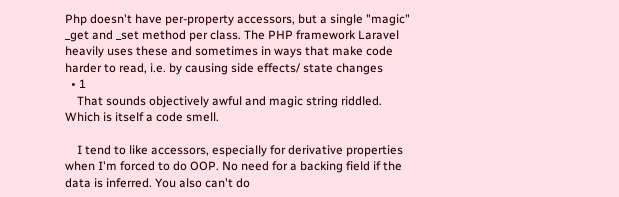Php doesn't have per-property accessors, but a single "magic" _get and _set method per class. The PHP framework Laravel heavily uses these and sometimes in ways that make code harder to read, i.e. by causing side effects/ state changes
  • 1
    That sounds objectively awful and magic string riddled. Which is itself a code smell.

    I tend to like accessors, especially for derivative properties when I'm forced to do OOP. No need for a backing field if the data is inferred. You also can't do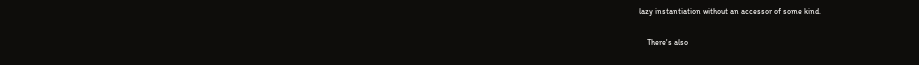lazy instantiation without an accessor of some kind.

    There's also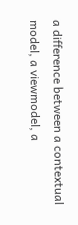a difference between a contextual model, a viewmodel, a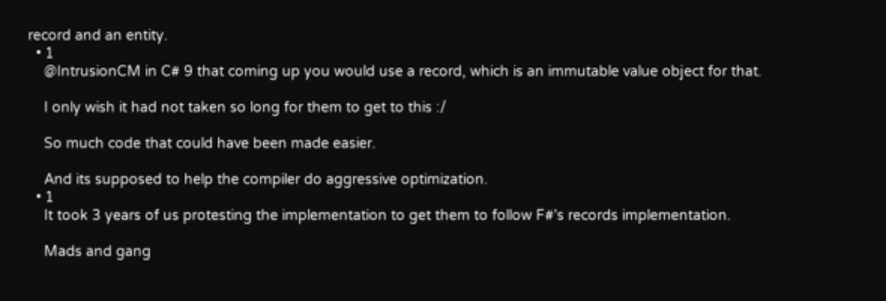record and an entity.
  • 1
    @IntrusionCM in C# 9 that coming up you would use a record, which is an immutable value object for that.

    I only wish it had not taken so long for them to get to this :/

    So much code that could have been made easier.

    And its supposed to help the compiler do aggressive optimization.
  • 1
    It took 3 years of us protesting the implementation to get them to follow F#'s records implementation.

    Mads and gang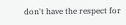don't have the respect for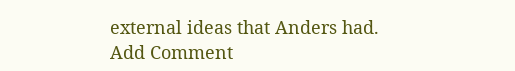external ideas that Anders had.
Add Comment